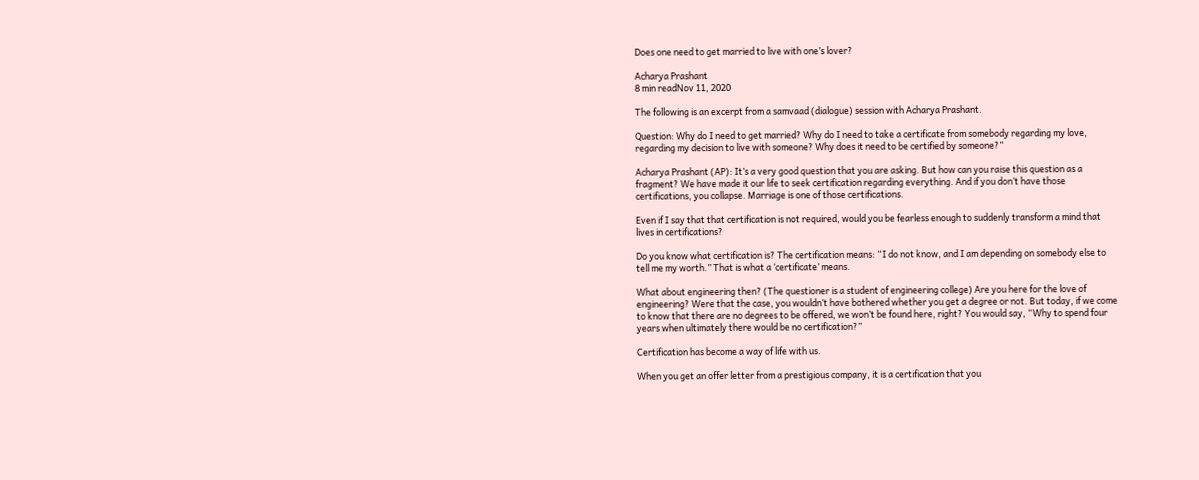Does one need to get married to live with one’s lover?

Acharya Prashant
8 min readNov 11, 2020

The following is an excerpt from a samvaad (dialogue) session with Acharya Prashant.

Question: Why do I need to get married? Why do I need to take a certificate from somebody regarding my love, regarding my decision to live with someone? Why does it need to be certified by someone?”

Acharya Prashant (AP): It’s a very good question that you are asking. But how can you raise this question as a fragment? We have made it our life to seek certification regarding everything. And if you don’t have those certifications, you collapse. Marriage is one of those certifications.

Even if I say that that certification is not required, would you be fearless enough to suddenly transform a mind that lives in certifications?

Do you know what certification is? The certification means: “I do not know, and I am depending on somebody else to tell me my worth.” That is what a ‘certificate’ means.

What about engineering then? (The questioner is a student of engineering college) Are you here for the love of engineering? Were that the case, you wouldn’t have bothered whether you get a degree or not. But today, if we come to know that there are no degrees to be offered, we won’t be found here, right? You would say, “Why to spend four years when ultimately there would be no certification?”

Certification has become a way of life with us.

When you get an offer letter from a prestigious company, it is a certification that you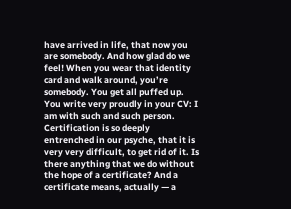have arrived in life, that now you are somebody. And how glad do we feel! When you wear that identity card and walk around, you’re somebody. You get all puffed up. You write very proudly in your CV: I am with such and such person. Certification is so deeply entrenched in our psyche, that it is very very difficult, to get rid of it. Is there anything that we do without the hope of a certificate? And a certificate means, actually — a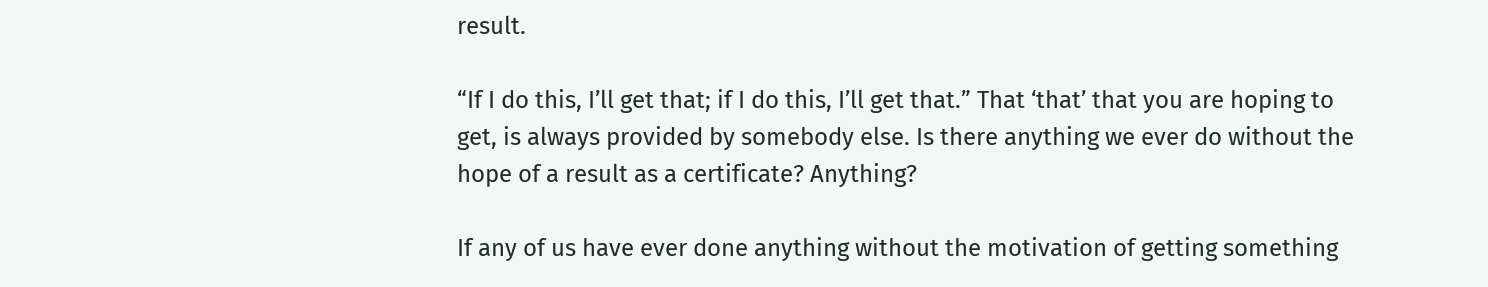result.

“If I do this, I’ll get that; if I do this, I’ll get that.” That ‘that’ that you are hoping to get, is always provided by somebody else. Is there anything we ever do without the hope of a result as a certificate? Anything?

If any of us have ever done anything without the motivation of getting something